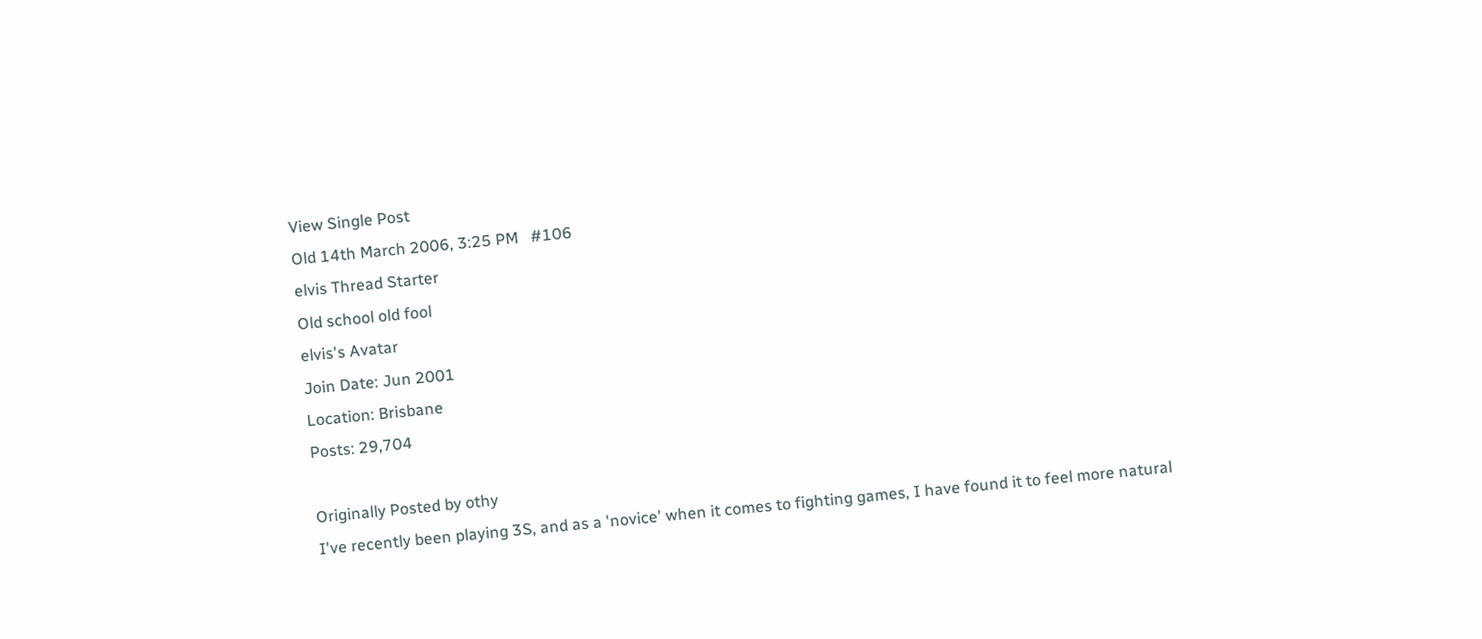View Single Post
Old 14th March 2006, 3:25 PM   #106
elvis Thread Starter
Old school old fool
elvis's Avatar
Join Date: Jun 2001
Location: Brisbane
Posts: 29,704

Originally Posted by othy
I've recently been playing 3S, and as a 'novice' when it comes to fighting games, I have found it to feel more natural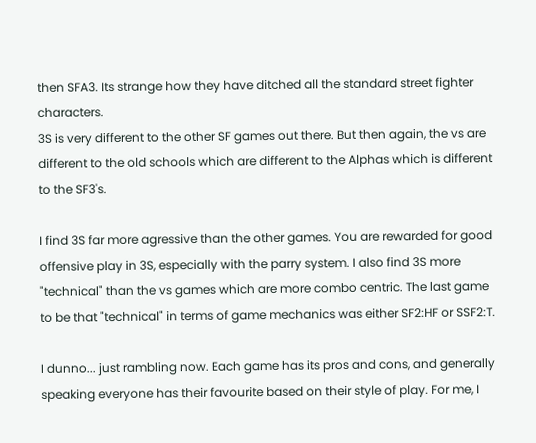then SFA3. Its strange how they have ditched all the standard street fighter characters.
3S is very different to the other SF games out there. But then again, the vs are different to the old schools which are different to the Alphas which is different to the SF3's.

I find 3S far more agressive than the other games. You are rewarded for good offensive play in 3S, especially with the parry system. I also find 3S more "technical" than the vs games which are more combo centric. The last game to be that "technical" in terms of game mechanics was either SF2:HF or SSF2:T.

I dunno... just rambling now. Each game has its pros and cons, and generally speaking everyone has their favourite based on their style of play. For me, I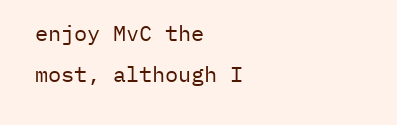enjoy MvC the most, although I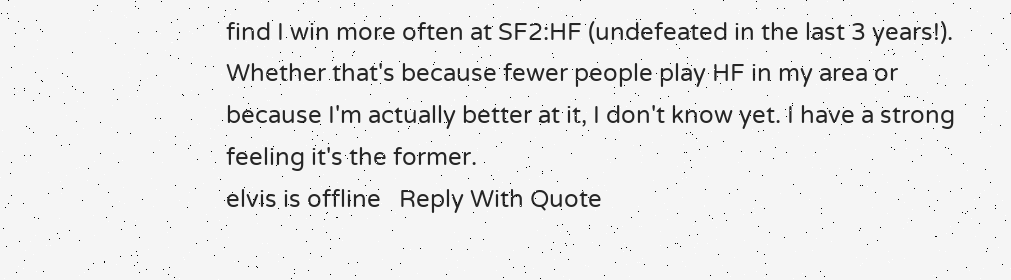find I win more often at SF2:HF (undefeated in the last 3 years!). Whether that's because fewer people play HF in my area or because I'm actually better at it, I don't know yet. I have a strong feeling it's the former.
elvis is offline   Reply With Quote